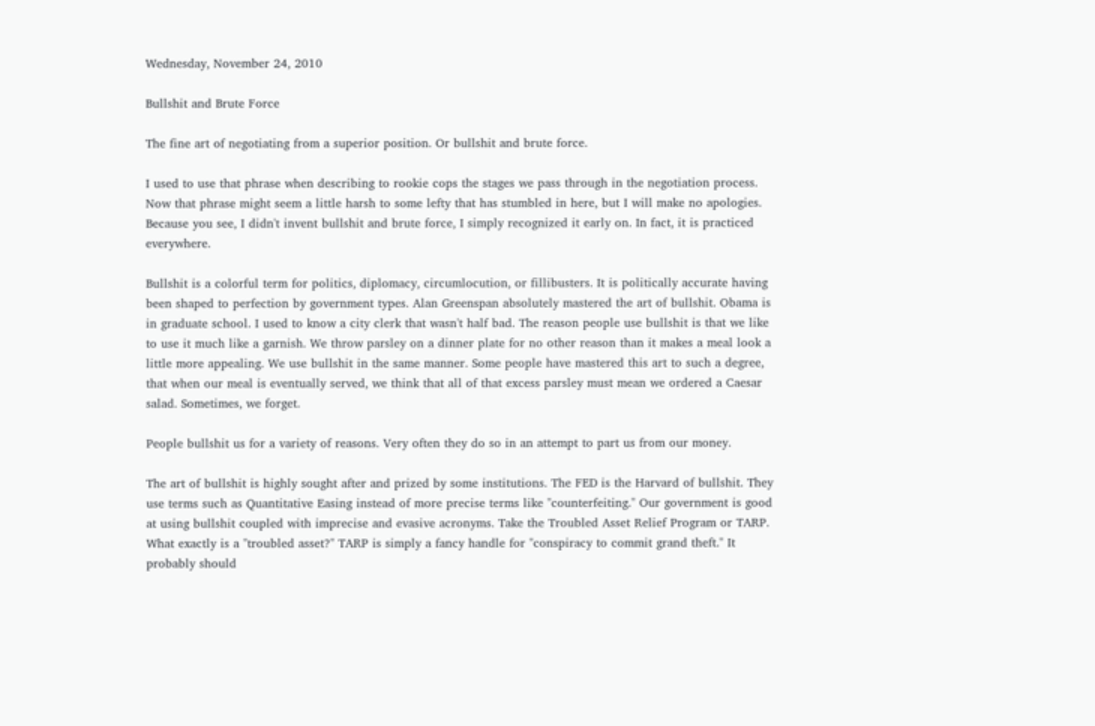Wednesday, November 24, 2010

Bullshit and Brute Force

The fine art of negotiating from a superior position. Or bullshit and brute force.

I used to use that phrase when describing to rookie cops the stages we pass through in the negotiation process. Now that phrase might seem a little harsh to some lefty that has stumbled in here, but I will make no apologies. Because you see, I didn't invent bullshit and brute force, I simply recognized it early on. In fact, it is practiced everywhere.

Bullshit is a colorful term for politics, diplomacy, circumlocution, or fillibusters. It is politically accurate having been shaped to perfection by government types. Alan Greenspan absolutely mastered the art of bullshit. Obama is in graduate school. I used to know a city clerk that wasn't half bad. The reason people use bullshit is that we like to use it much like a garnish. We throw parsley on a dinner plate for no other reason than it makes a meal look a little more appealing. We use bullshit in the same manner. Some people have mastered this art to such a degree, that when our meal is eventually served, we think that all of that excess parsley must mean we ordered a Caesar salad. Sometimes, we forget.

People bullshit us for a variety of reasons. Very often they do so in an attempt to part us from our money.

The art of bullshit is highly sought after and prized by some institutions. The FED is the Harvard of bullshit. They use terms such as Quantitative Easing instead of more precise terms like "counterfeiting." Our government is good at using bullshit coupled with imprecise and evasive acronyms. Take the Troubled Asset Relief Program or TARP. What exactly is a "troubled asset?" TARP is simply a fancy handle for "conspiracy to commit grand theft." It probably should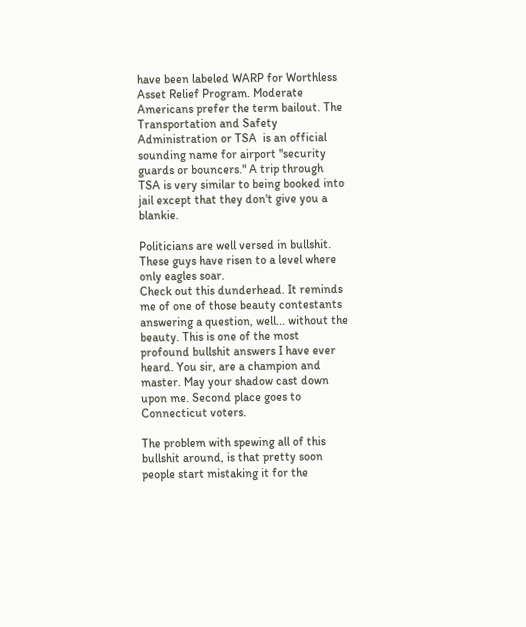have been labeled WARP for Worthless Asset Relief Program. Moderate Americans prefer the term bailout. The Transportation and Safety Administration or TSA  is an official sounding name for airport "security guards or bouncers." A trip through TSA is very similar to being booked into jail except that they don't give you a blankie.

Politicians are well versed in bullshit. These guys have risen to a level where only eagles soar.
Check out this dunderhead. It reminds me of one of those beauty contestants answering a question, well... without the beauty. This is one of the most profound bullshit answers I have ever heard. You sir, are a champion and master. May your shadow cast down upon me. Second place goes to Connecticut voters.

The problem with spewing all of this bullshit around, is that pretty soon people start mistaking it for the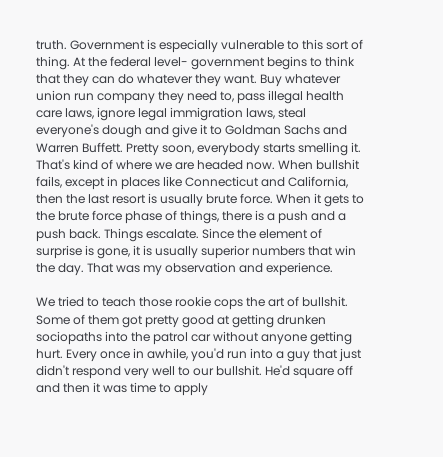truth. Government is especially vulnerable to this sort of thing. At the federal level- government begins to think that they can do whatever they want. Buy whatever union run company they need to, pass illegal health care laws, ignore legal immigration laws, steal everyone's dough and give it to Goldman Sachs and Warren Buffett. Pretty soon, everybody starts smelling it. That's kind of where we are headed now. When bullshit fails, except in places like Connecticut and California, then the last resort is usually brute force. When it gets to the brute force phase of things, there is a push and a push back. Things escalate. Since the element of surprise is gone, it is usually superior numbers that win the day. That was my observation and experience.

We tried to teach those rookie cops the art of bullshit. Some of them got pretty good at getting drunken sociopaths into the patrol car without anyone getting hurt. Every once in awhile, you'd run into a guy that just didn't respond very well to our bullshit. He'd square off and then it was time to apply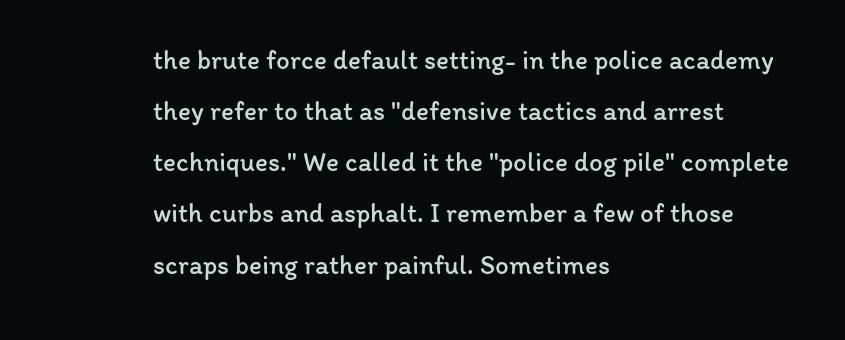the brute force default setting- in the police academy they refer to that as "defensive tactics and arrest techniques." We called it the "police dog pile" complete with curbs and asphalt. I remember a few of those scraps being rather painful. Sometimes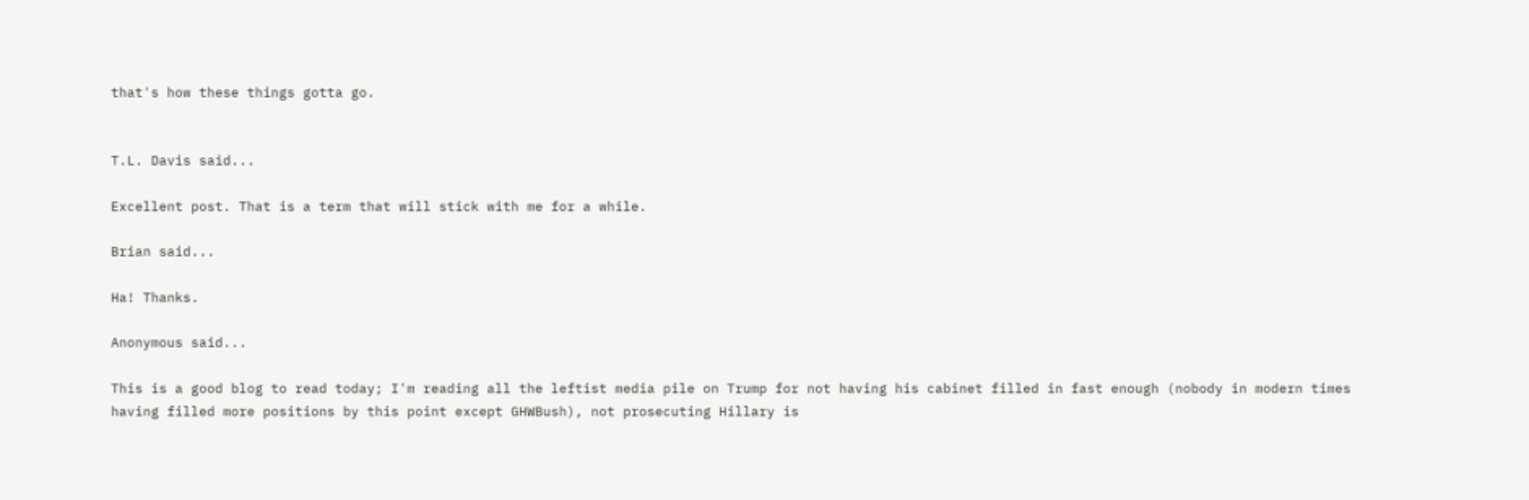that's how these things gotta go.


T.L. Davis said...

Excellent post. That is a term that will stick with me for a while.

Brian said...

Ha! Thanks.

Anonymous said...

This is a good blog to read today; I'm reading all the leftist media pile on Trump for not having his cabinet filled in fast enough (nobody in modern times having filled more positions by this point except GHWBush), not prosecuting Hillary is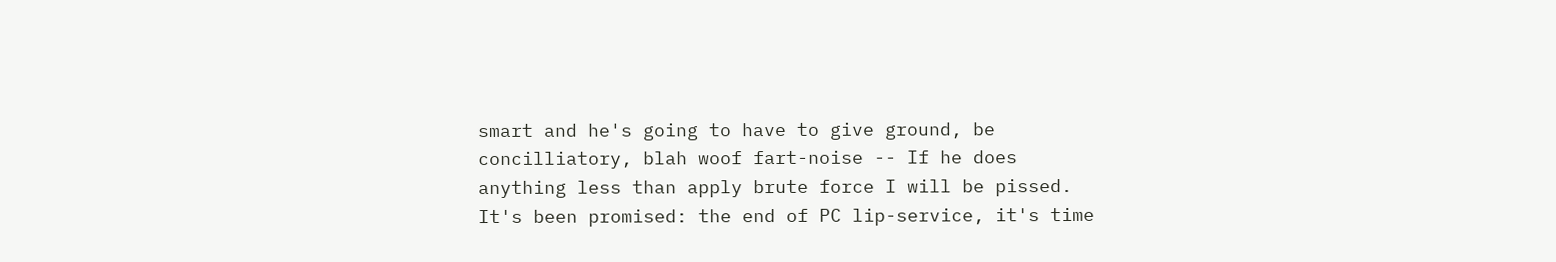smart and he's going to have to give ground, be concilliatory, blah woof fart-noise -- If he does anything less than apply brute force I will be pissed. It's been promised: the end of PC lip-service, it's time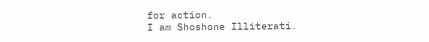for action.
I am Shoshone Illiterati.